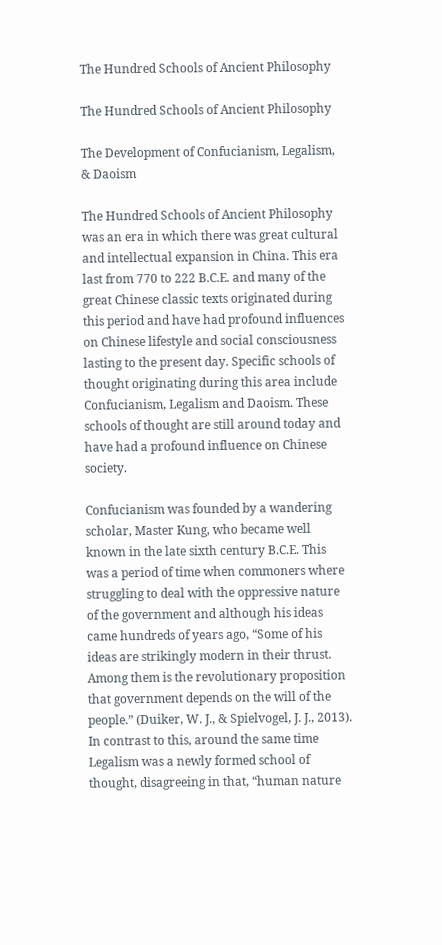The Hundred Schools of Ancient Philosophy

The Hundred Schools of Ancient Philosophy

The Development of Confucianism, Legalism, & Daoism

The Hundred Schools of Ancient Philosophy was an era in which there was great cultural and intellectual expansion in China. This era last from 770 to 222 B.C.E. and many of the great Chinese classic texts originated during this period and have had profound influences on Chinese lifestyle and social consciousness lasting to the present day. Specific schools of thought originating during this area include Confucianism, Legalism and Daoism. These schools of thought are still around today and have had a profound influence on Chinese society.

Confucianism was founded by a wandering scholar, Master Kung, who became well known in the late sixth century B.C.E. This was a period of time when commoners where struggling to deal with the oppressive nature of the government and although his ideas came hundreds of years ago, “Some of his ideas are strikingly modern in their thrust. Among them is the revolutionary proposition that government depends on the will of the people.” (Duiker, W. J., & Spielvogel, J. J., 2013). In contrast to this, around the same time Legalism was a newly formed school of thought, disagreeing in that, “human nature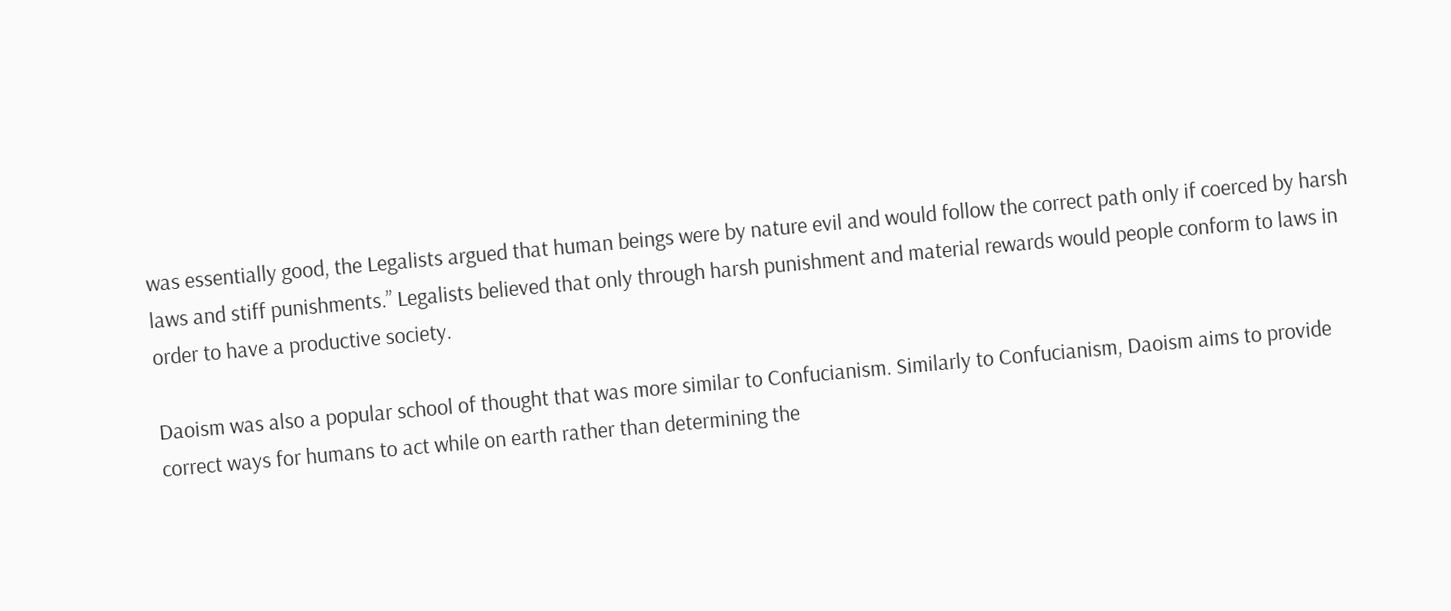was essentially good, the Legalists argued that human beings were by nature evil and would follow the correct path only if coerced by harsh laws and stiff punishments.” Legalists believed that only through harsh punishment and material rewards would people conform to laws in order to have a productive society.

Daoism was also a popular school of thought that was more similar to Confucianism. Similarly to Confucianism, Daoism aims to provide correct ways for humans to act while on earth rather than determining the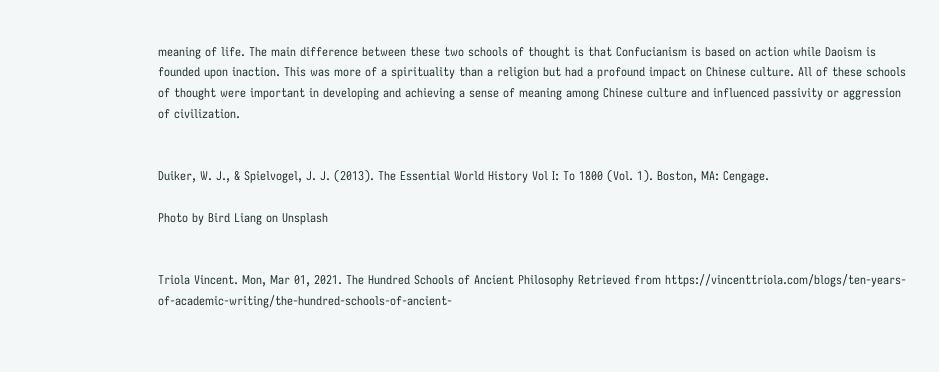meaning of life. The main difference between these two schools of thought is that Confucianism is based on action while Daoism is founded upon inaction. This was more of a spirituality than a religion but had a profound impact on Chinese culture. All of these schools of thought were important in developing and achieving a sense of meaning among Chinese culture and influenced passivity or aggression of civilization.


Duiker, W. J., & Spielvogel, J. J. (2013). The Essential World History Vol I: To 1800 (Vol. 1). Boston, MA: Cengage.

Photo by Bird Liang on Unsplash


Triola Vincent. Mon, Mar 01, 2021. The Hundred Schools of Ancient Philosophy Retrieved from https://vincenttriola.com/blogs/ten-years-of-academic-writing/the-hundred-schools-of-ancient-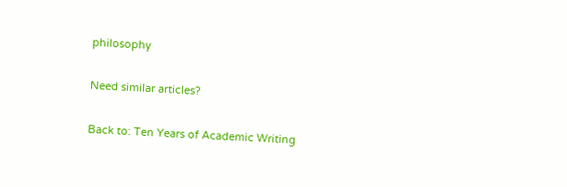philosophy

Need similar articles?

Back to: Ten Years of Academic Writing